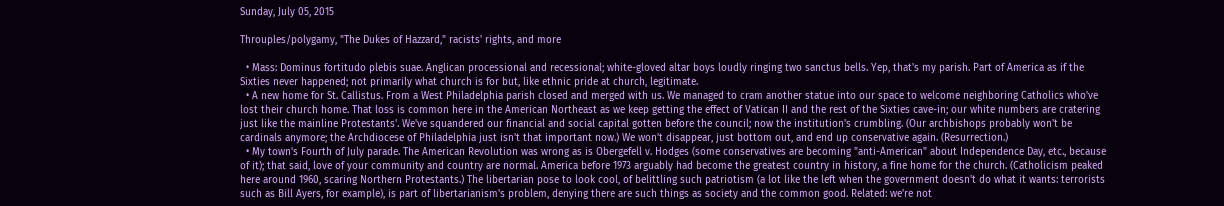Sunday, July 05, 2015

Throuples/polygamy, "The Dukes of Hazzard," racists' rights, and more

  • Mass: Dominus fortitudo plebis suae. Anglican processional and recessional; white-gloved altar boys loudly ringing two sanctus bells. Yep, that's my parish. Part of America as if the Sixties never happened; not primarily what church is for but, like ethnic pride at church, legitimate.
  • A new home for St. Callistus. From a West Philadelphia parish closed and merged with us. We managed to cram another statue into our space to welcome neighboring Catholics who've lost their church home. That loss is common here in the American Northeast as we keep getting the effect of Vatican II and the rest of the Sixties cave-in; our white numbers are cratering just like the mainline Protestants'. We've squandered our financial and social capital gotten before the council; now the institution's crumbling. (Our archbishops probably won't be cardinals anymore; the Archdiocese of Philadelphia just isn't that important now.) We won't disappear, just bottom out, and end up conservative again. (Resurrection.)
  • My town's Fourth of July parade. The American Revolution was wrong as is Obergefell v. Hodges (some conservatives are becoming "anti-American" about Independence Day, etc., because of it); that said, love of your community and country are normal. America before 1973 arguably had become the greatest country in history, a fine home for the church. (Catholicism peaked here around 1960, scaring Northern Protestants.) The libertarian pose to look cool, of belittling such patriotism (a lot like the left when the government doesn't do what it wants: terrorists such as Bill Ayers, for example), is part of libertarianism's problem, denying there are such things as society and the common good. Related: we're not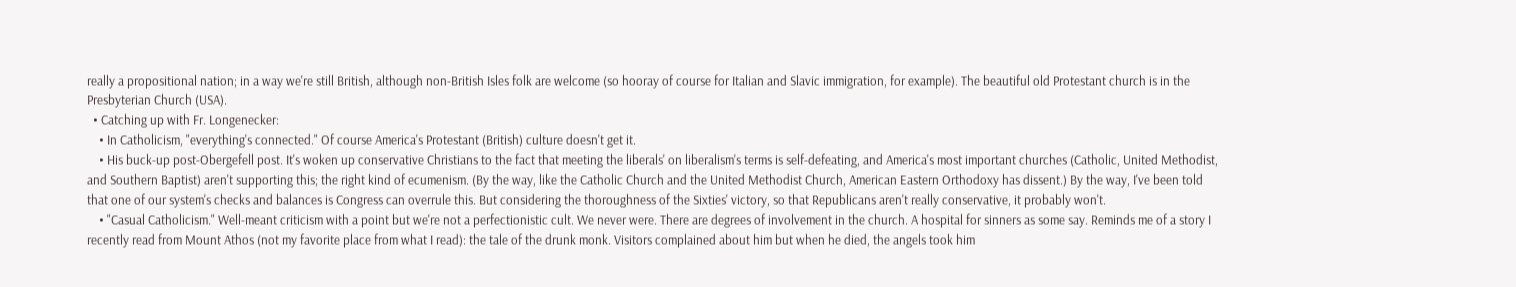really a propositional nation; in a way we're still British, although non-British Isles folk are welcome (so hooray of course for Italian and Slavic immigration, for example). The beautiful old Protestant church is in the Presbyterian Church (USA).
  • Catching up with Fr. Longenecker:
    • In Catholicism, "everything's connected." Of course America's Protestant (British) culture doesn't get it.
    • His buck-up post-Obergefell post. It's woken up conservative Christians to the fact that meeting the liberals' on liberalism's terms is self-defeating, and America's most important churches (Catholic, United Methodist, and Southern Baptist) aren't supporting this; the right kind of ecumenism. (By the way, like the Catholic Church and the United Methodist Church, American Eastern Orthodoxy has dissent.) By the way, I've been told that one of our system's checks and balances is Congress can overrule this. But considering the thoroughness of the Sixties' victory, so that Republicans aren't really conservative, it probably won't.
    • "Casual Catholicism." Well-meant criticism with a point but we're not a perfectionistic cult. We never were. There are degrees of involvement in the church. A hospital for sinners as some say. Reminds me of a story I recently read from Mount Athos (not my favorite place from what I read): the tale of the drunk monk. Visitors complained about him but when he died, the angels took him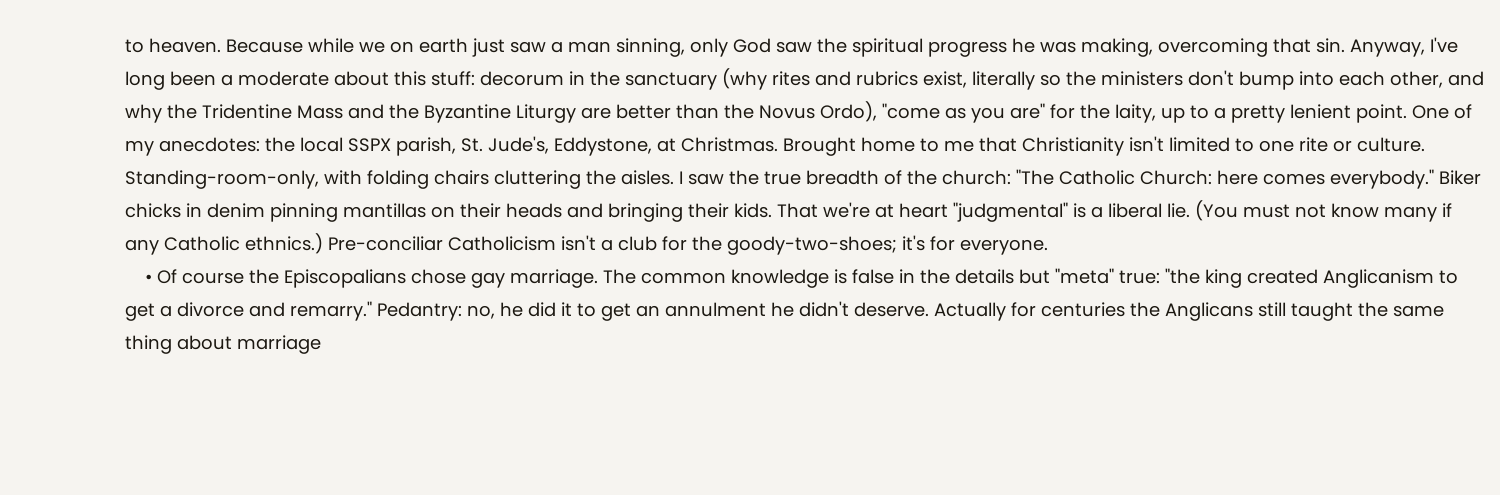to heaven. Because while we on earth just saw a man sinning, only God saw the spiritual progress he was making, overcoming that sin. Anyway, I've long been a moderate about this stuff: decorum in the sanctuary (why rites and rubrics exist, literally so the ministers don't bump into each other, and why the Tridentine Mass and the Byzantine Liturgy are better than the Novus Ordo), "come as you are" for the laity, up to a pretty lenient point. One of my anecdotes: the local SSPX parish, St. Jude's, Eddystone, at Christmas. Brought home to me that Christianity isn't limited to one rite or culture. Standing-room-only, with folding chairs cluttering the aisles. I saw the true breadth of the church: "The Catholic Church: here comes everybody." Biker chicks in denim pinning mantillas on their heads and bringing their kids. That we're at heart "judgmental" is a liberal lie. (You must not know many if any Catholic ethnics.) Pre-conciliar Catholicism isn't a club for the goody-two-shoes; it's for everyone.
    • Of course the Episcopalians chose gay marriage. The common knowledge is false in the details but "meta" true: "the king created Anglicanism to get a divorce and remarry." Pedantry: no, he did it to get an annulment he didn't deserve. Actually for centuries the Anglicans still taught the same thing about marriage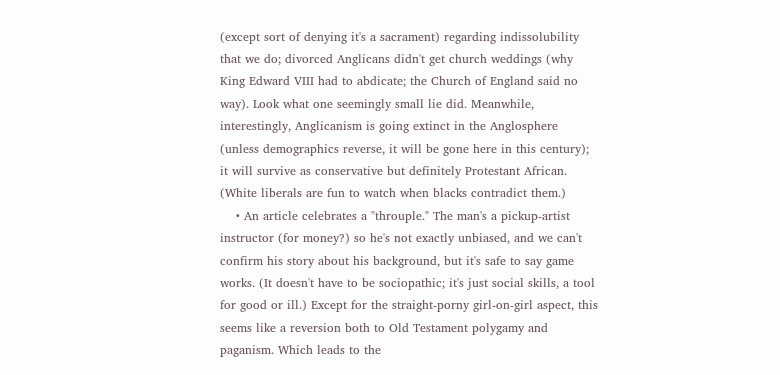(except sort of denying it's a sacrament) regarding indissolubility that we do; divorced Anglicans didn't get church weddings (why King Edward VIII had to abdicate; the Church of England said no way). Look what one seemingly small lie did. Meanwhile, interestingly, Anglicanism is going extinct in the Anglosphere (unless demographics reverse, it will be gone here in this century); it will survive as conservative but definitely Protestant African. (White liberals are fun to watch when blacks contradict them.)
    • An article celebrates a "throuple." The man's a pickup-artist instructor (for money?) so he's not exactly unbiased, and we can't confirm his story about his background, but it's safe to say game works. (It doesn't have to be sociopathic; it's just social skills, a tool for good or ill.) Except for the straight-porny girl-on-girl aspect, this seems like a reversion both to Old Testament polygamy and paganism. Which leads to the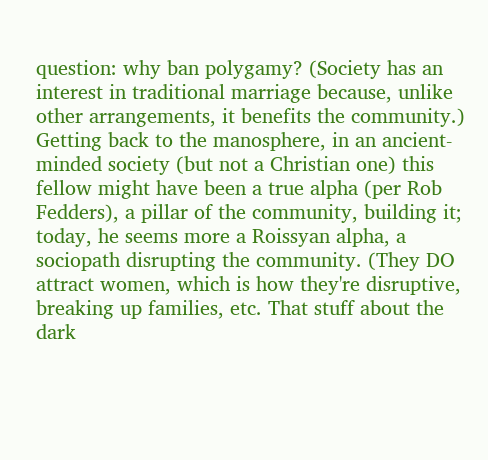question: why ban polygamy? (Society has an interest in traditional marriage because, unlike other arrangements, it benefits the community.) Getting back to the manosphere, in an ancient-minded society (but not a Christian one) this fellow might have been a true alpha (per Rob Fedders), a pillar of the community, building it; today, he seems more a Roissyan alpha, a sociopath disrupting the community. (They DO attract women, which is how they're disruptive, breaking up families, etc. That stuff about the dark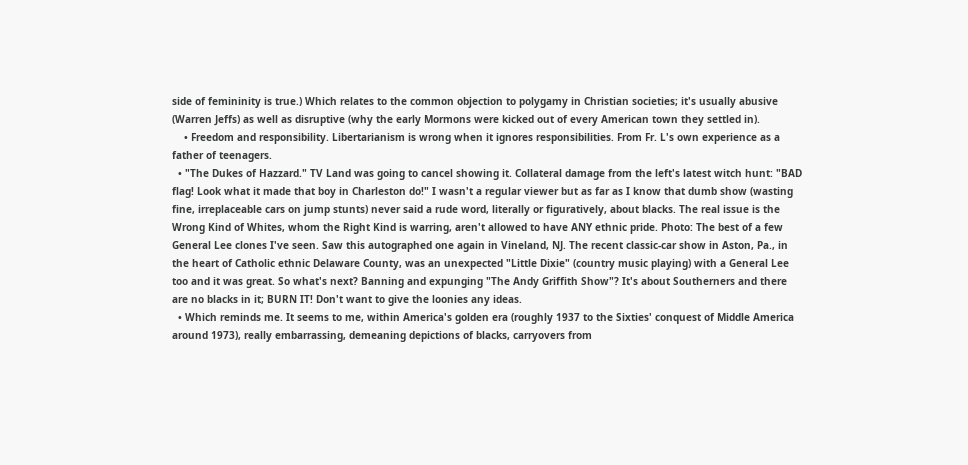side of femininity is true.) Which relates to the common objection to polygamy in Christian societies; it's usually abusive (Warren Jeffs) as well as disruptive (why the early Mormons were kicked out of every American town they settled in).
    • Freedom and responsibility. Libertarianism is wrong when it ignores responsibilities. From Fr. L's own experience as a father of teenagers.
  • "The Dukes of Hazzard." TV Land was going to cancel showing it. Collateral damage from the left's latest witch hunt: "BAD flag! Look what it made that boy in Charleston do!" I wasn't a regular viewer but as far as I know that dumb show (wasting fine, irreplaceable cars on jump stunts) never said a rude word, literally or figuratively, about blacks. The real issue is the Wrong Kind of Whites, whom the Right Kind is warring, aren't allowed to have ANY ethnic pride. Photo: The best of a few General Lee clones I've seen. Saw this autographed one again in Vineland, NJ. The recent classic-car show in Aston, Pa., in the heart of Catholic ethnic Delaware County, was an unexpected "Little Dixie" (country music playing) with a General Lee too and it was great. So what's next? Banning and expunging "The Andy Griffith Show"? It's about Southerners and there are no blacks in it; BURN IT! Don't want to give the loonies any ideas.
  • Which reminds me. It seems to me, within America's golden era (roughly 1937 to the Sixties' conquest of Middle America around 1973), really embarrassing, demeaning depictions of blacks, carryovers from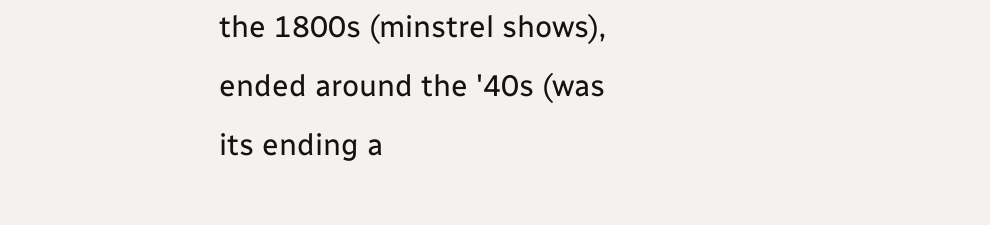the 1800s (minstrel shows), ended around the '40s (was its ending a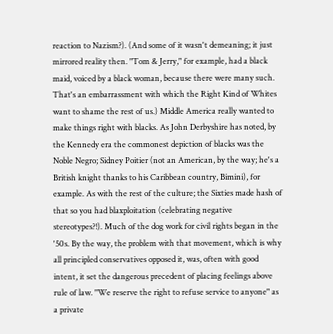reaction to Nazism?). (And some of it wasn't demeaning; it just mirrored reality then. "Tom & Jerry," for example, had a black maid, voiced by a black woman, because there were many such. That's an embarrassment with which the Right Kind of Whites want to shame the rest of us.) Middle America really wanted to make things right with blacks. As John Derbyshire has noted, by the Kennedy era the commonest depiction of blacks was the Noble Negro; Sidney Poitier (not an American, by the way; he's a British knight thanks to his Caribbean country, Bimini), for example. As with the rest of the culture; the Sixties made hash of that so you had blaxploitation (celebrating negative stereotypes?!). Much of the dog work for civil rights began in the '50s. By the way, the problem with that movement, which is why all principled conservatives opposed it, was, often with good intent, it set the dangerous precedent of placing feelings above rule of law. "We reserve the right to refuse service to anyone" as a private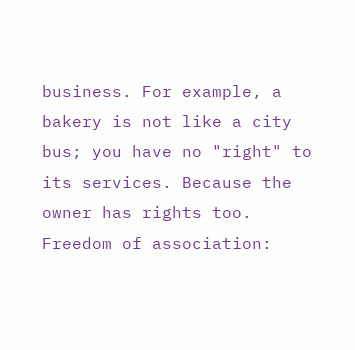business. For example, a bakery is not like a city bus; you have no "right" to its services. Because the owner has rights too. Freedom of association: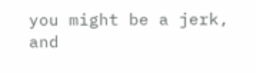you might be a jerk, and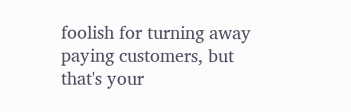foolish for turning away paying customers, but that's your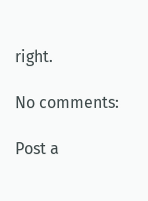right.

No comments:

Post a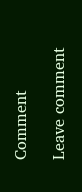Comment

Leave comment